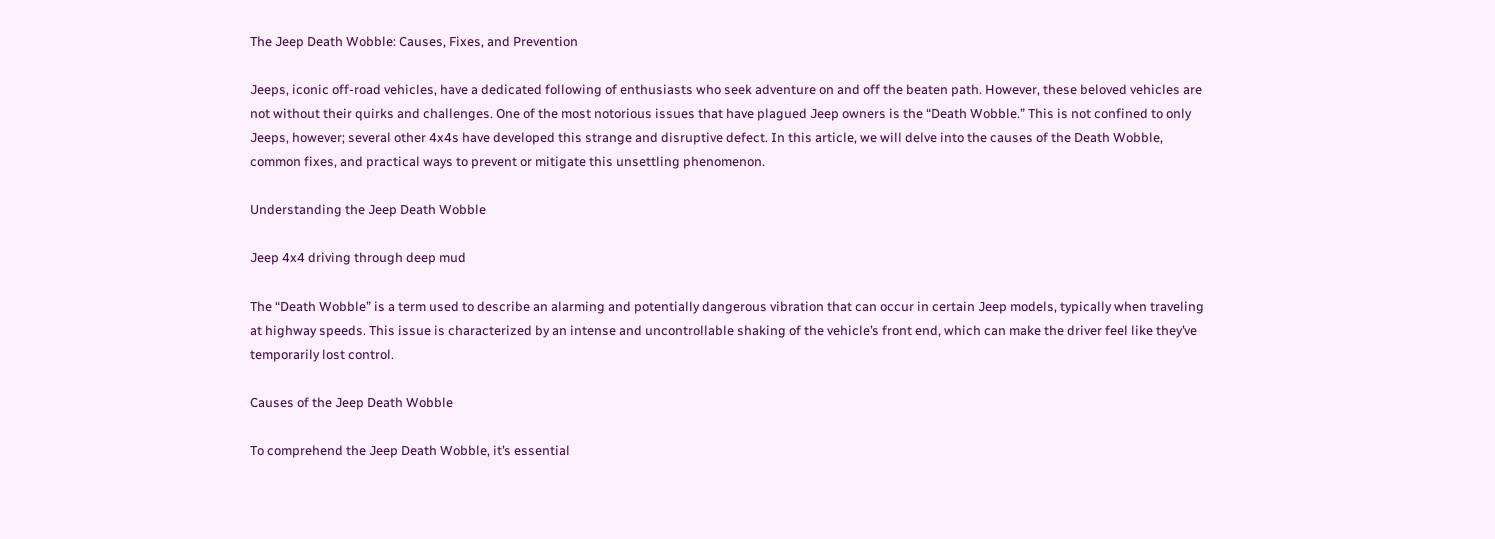The Jeep Death Wobble: Causes, Fixes, and Prevention

Jeeps, iconic off-road vehicles, have a dedicated following of enthusiasts who seek adventure on and off the beaten path. However, these beloved vehicles are not without their quirks and challenges. One of the most notorious issues that have plagued Jeep owners is the “Death Wobble.” This is not confined to only Jeeps, however; several other 4x4s have developed this strange and disruptive defect. In this article, we will delve into the causes of the Death Wobble, common fixes, and practical ways to prevent or mitigate this unsettling phenomenon.

Understanding the Jeep Death Wobble

Jeep 4x4 driving through deep mud

The “Death Wobble” is a term used to describe an alarming and potentially dangerous vibration that can occur in certain Jeep models, typically when traveling at highway speeds. This issue is characterized by an intense and uncontrollable shaking of the vehicle’s front end, which can make the driver feel like they’ve temporarily lost control.

Causes of the Jeep Death Wobble

To comprehend the Jeep Death Wobble, it’s essential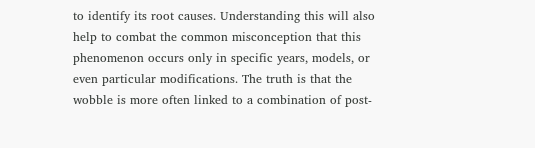to identify its root causes. Understanding this will also help to combat the common misconception that this phenomenon occurs only in specific years, models, or even particular modifications. The truth is that the wobble is more often linked to a combination of post-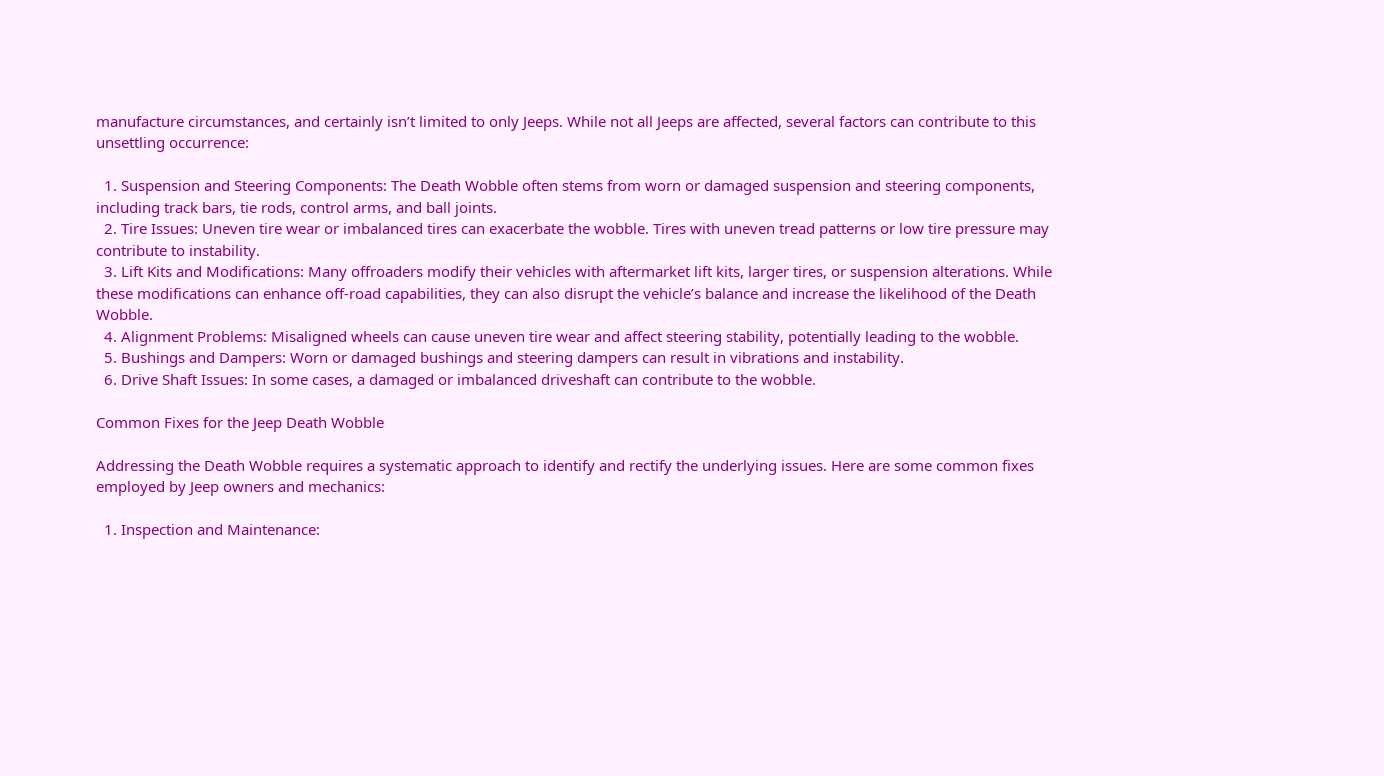manufacture circumstances, and certainly isn’t limited to only Jeeps. While not all Jeeps are affected, several factors can contribute to this unsettling occurrence:

  1. Suspension and Steering Components: The Death Wobble often stems from worn or damaged suspension and steering components, including track bars, tie rods, control arms, and ball joints.
  2. Tire Issues: Uneven tire wear or imbalanced tires can exacerbate the wobble. Tires with uneven tread patterns or low tire pressure may contribute to instability.
  3. Lift Kits and Modifications: Many offroaders modify their vehicles with aftermarket lift kits, larger tires, or suspension alterations. While these modifications can enhance off-road capabilities, they can also disrupt the vehicle’s balance and increase the likelihood of the Death Wobble.
  4. Alignment Problems: Misaligned wheels can cause uneven tire wear and affect steering stability, potentially leading to the wobble.
  5. Bushings and Dampers: Worn or damaged bushings and steering dampers can result in vibrations and instability.
  6. Drive Shaft Issues: In some cases, a damaged or imbalanced driveshaft can contribute to the wobble.

Common Fixes for the Jeep Death Wobble

Addressing the Death Wobble requires a systematic approach to identify and rectify the underlying issues. Here are some common fixes employed by Jeep owners and mechanics:

  1. Inspection and Maintenance: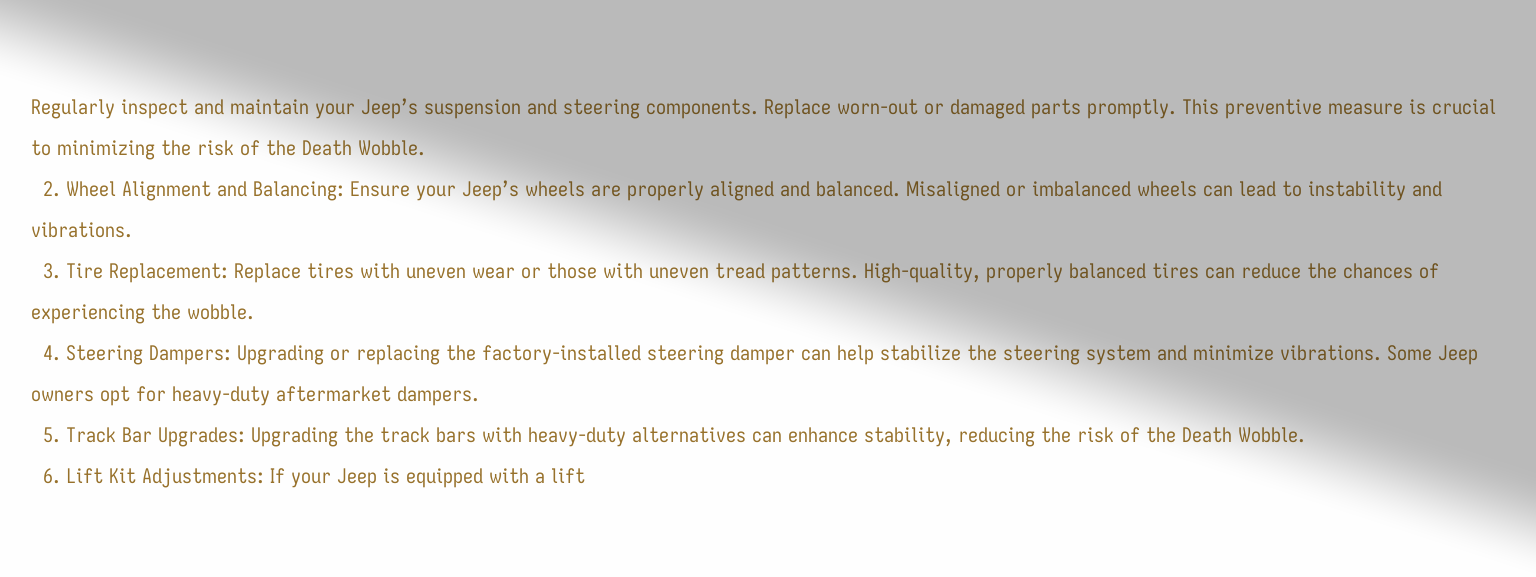Regularly inspect and maintain your Jeep’s suspension and steering components. Replace worn-out or damaged parts promptly. This preventive measure is crucial to minimizing the risk of the Death Wobble.
  2. Wheel Alignment and Balancing: Ensure your Jeep’s wheels are properly aligned and balanced. Misaligned or imbalanced wheels can lead to instability and vibrations.
  3. Tire Replacement: Replace tires with uneven wear or those with uneven tread patterns. High-quality, properly balanced tires can reduce the chances of experiencing the wobble.
  4. Steering Dampers: Upgrading or replacing the factory-installed steering damper can help stabilize the steering system and minimize vibrations. Some Jeep owners opt for heavy-duty aftermarket dampers.
  5. Track Bar Upgrades: Upgrading the track bars with heavy-duty alternatives can enhance stability, reducing the risk of the Death Wobble.
  6. Lift Kit Adjustments: If your Jeep is equipped with a lift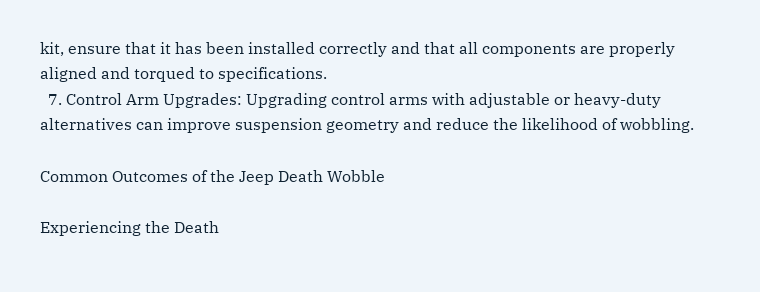kit, ensure that it has been installed correctly and that all components are properly aligned and torqued to specifications.
  7. Control Arm Upgrades: Upgrading control arms with adjustable or heavy-duty alternatives can improve suspension geometry and reduce the likelihood of wobbling.

Common Outcomes of the Jeep Death Wobble

Experiencing the Death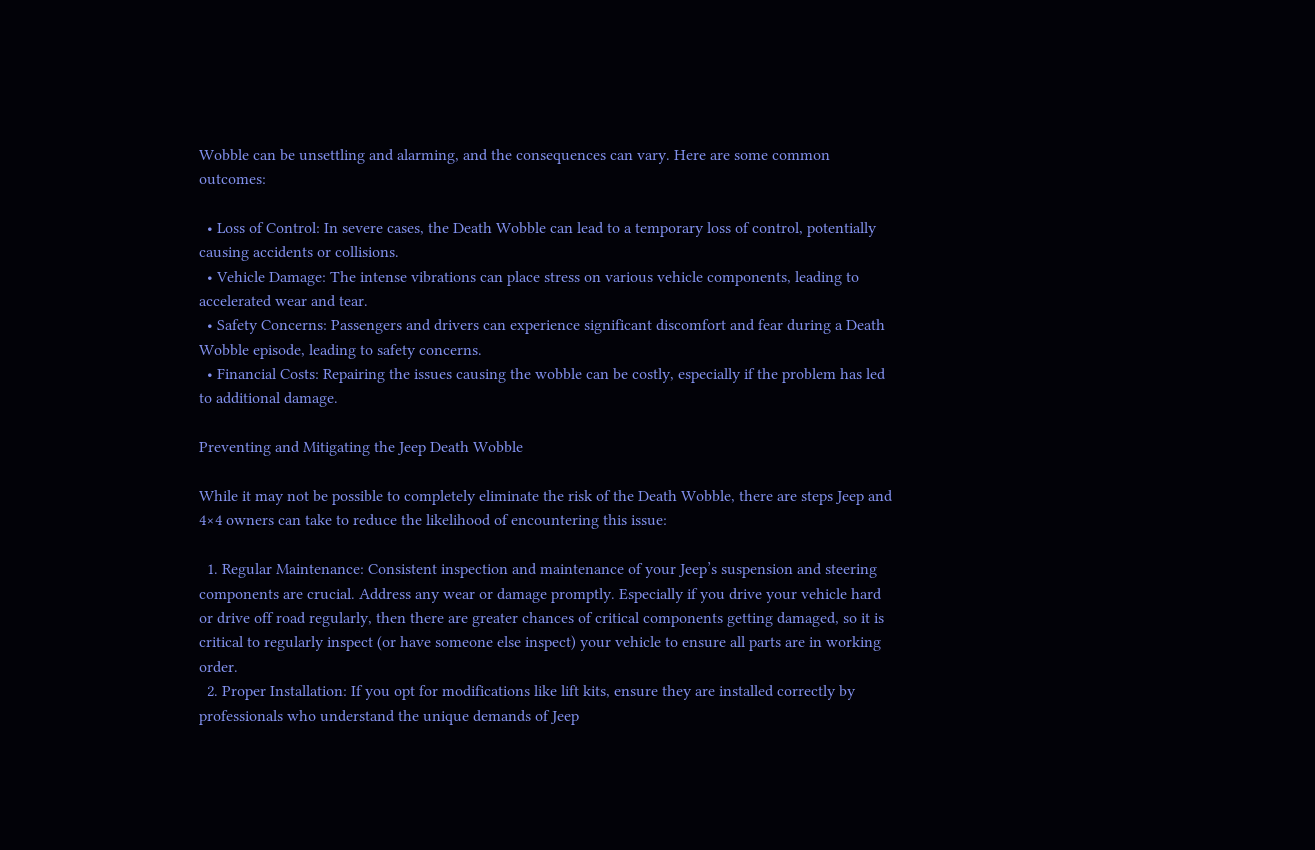Wobble can be unsettling and alarming, and the consequences can vary. Here are some common outcomes:

  • Loss of Control: In severe cases, the Death Wobble can lead to a temporary loss of control, potentially causing accidents or collisions.
  • Vehicle Damage: The intense vibrations can place stress on various vehicle components, leading to accelerated wear and tear.
  • Safety Concerns: Passengers and drivers can experience significant discomfort and fear during a Death Wobble episode, leading to safety concerns.
  • Financial Costs: Repairing the issues causing the wobble can be costly, especially if the problem has led to additional damage.

Preventing and Mitigating the Jeep Death Wobble

While it may not be possible to completely eliminate the risk of the Death Wobble, there are steps Jeep and 4×4 owners can take to reduce the likelihood of encountering this issue:

  1. Regular Maintenance: Consistent inspection and maintenance of your Jeep’s suspension and steering components are crucial. Address any wear or damage promptly. Especially if you drive your vehicle hard or drive off road regularly, then there are greater chances of critical components getting damaged, so it is critical to regularly inspect (or have someone else inspect) your vehicle to ensure all parts are in working order.
  2. Proper Installation: If you opt for modifications like lift kits, ensure they are installed correctly by professionals who understand the unique demands of Jeep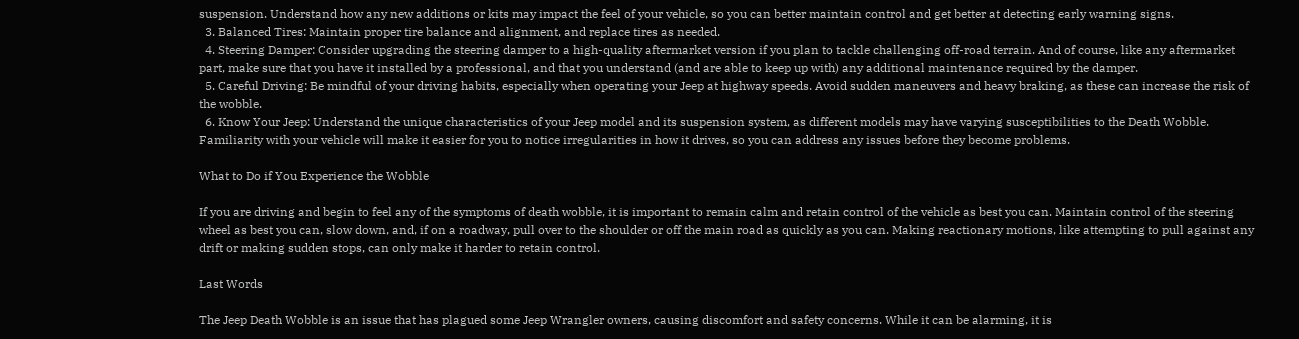suspension. Understand how any new additions or kits may impact the feel of your vehicle, so you can better maintain control and get better at detecting early warning signs.
  3. Balanced Tires: Maintain proper tire balance and alignment, and replace tires as needed.
  4. Steering Damper: Consider upgrading the steering damper to a high-quality aftermarket version if you plan to tackle challenging off-road terrain. And of course, like any aftermarket part, make sure that you have it installed by a professional, and that you understand (and are able to keep up with) any additional maintenance required by the damper.
  5. Careful Driving: Be mindful of your driving habits, especially when operating your Jeep at highway speeds. Avoid sudden maneuvers and heavy braking, as these can increase the risk of the wobble.
  6. Know Your Jeep: Understand the unique characteristics of your Jeep model and its suspension system, as different models may have varying susceptibilities to the Death Wobble. Familiarity with your vehicle will make it easier for you to notice irregularities in how it drives, so you can address any issues before they become problems.

What to Do if You Experience the Wobble

If you are driving and begin to feel any of the symptoms of death wobble, it is important to remain calm and retain control of the vehicle as best you can. Maintain control of the steering wheel as best you can, slow down, and, if on a roadway, pull over to the shoulder or off the main road as quickly as you can. Making reactionary motions, like attempting to pull against any drift or making sudden stops, can only make it harder to retain control.

Last Words

The Jeep Death Wobble is an issue that has plagued some Jeep Wrangler owners, causing discomfort and safety concerns. While it can be alarming, it is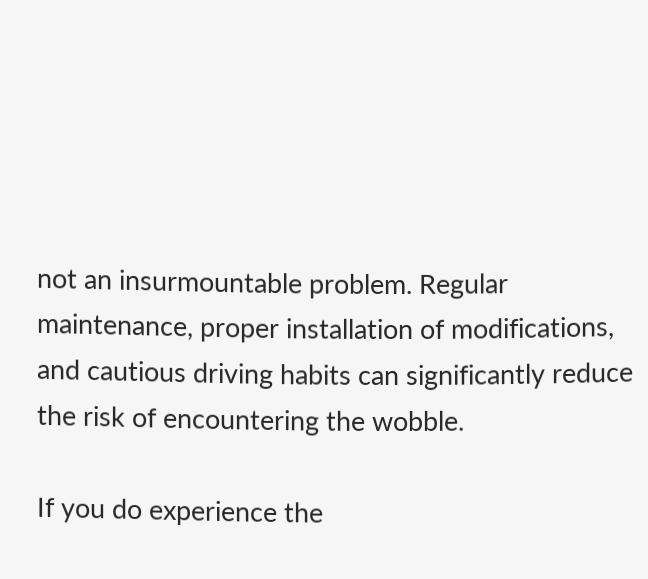not an insurmountable problem. Regular maintenance, proper installation of modifications, and cautious driving habits can significantly reduce the risk of encountering the wobble.

If you do experience the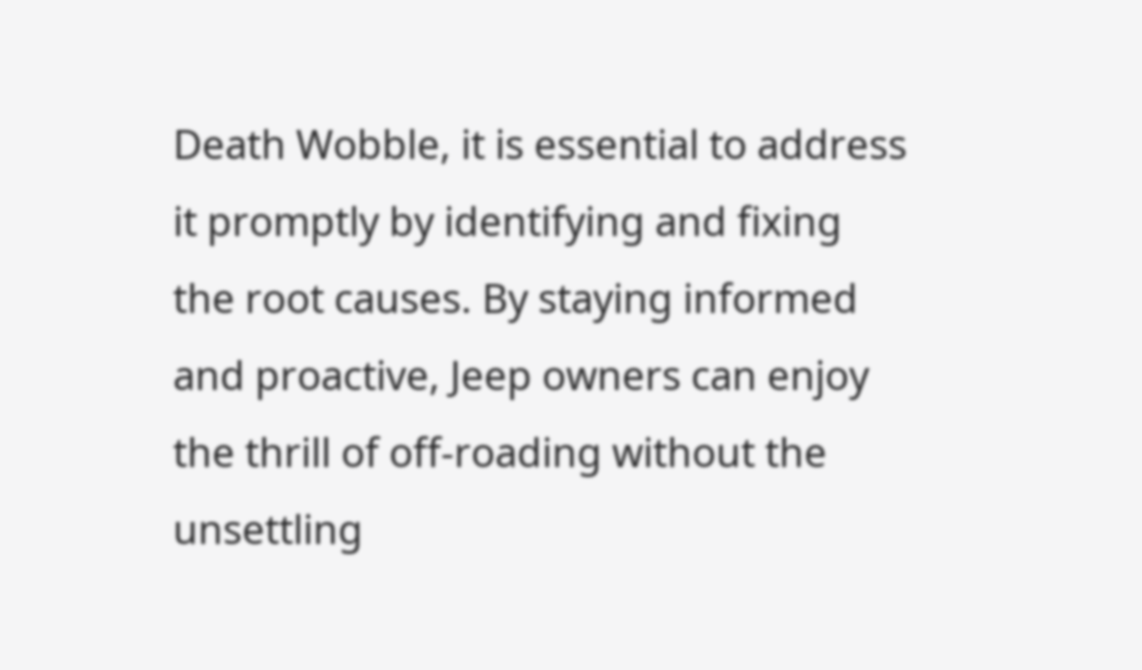Death Wobble, it is essential to address it promptly by identifying and fixing the root causes. By staying informed and proactive, Jeep owners can enjoy the thrill of off-roading without the unsettling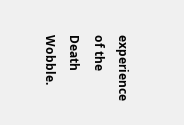experience of the Death Wobble.